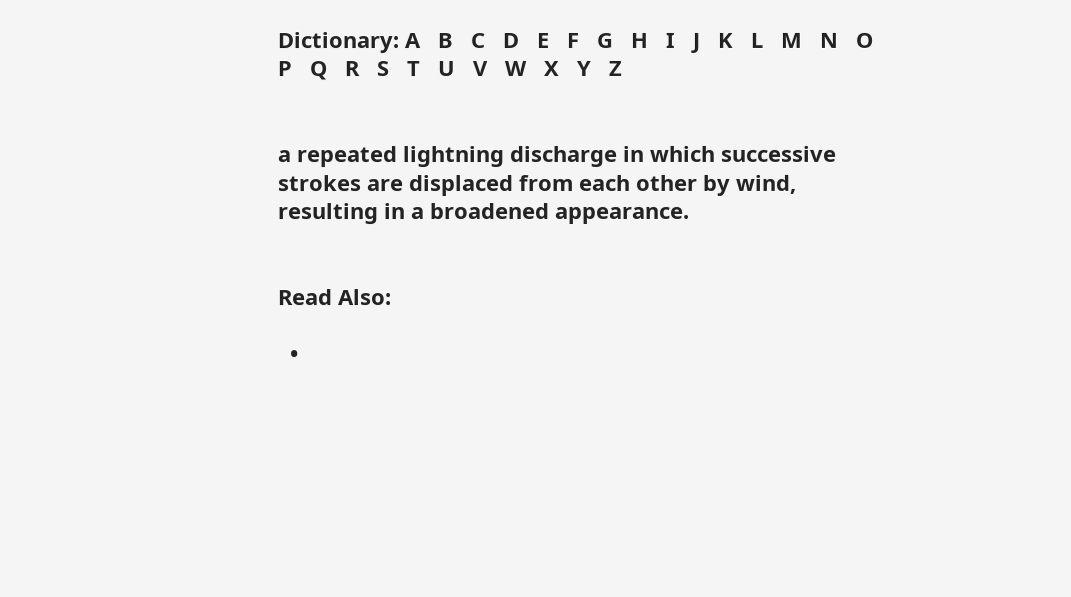Dictionary: A   B   C   D   E   F   G   H   I   J   K   L   M   N   O   P   Q   R   S   T   U   V   W   X   Y   Z


a repeated lightning discharge in which successive strokes are displaced from each other by wind, resulting in a broadened appearance.


Read Also:

  •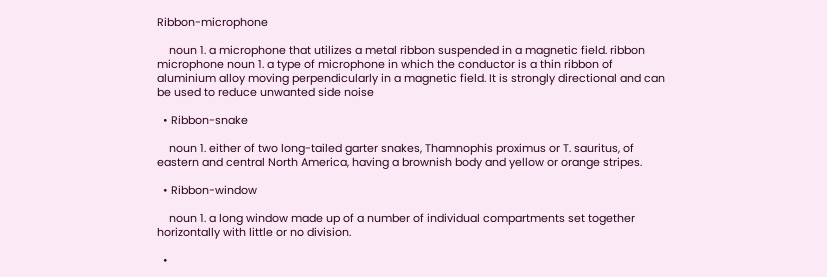Ribbon-microphone

    noun 1. a microphone that utilizes a metal ribbon suspended in a magnetic field. ribbon microphone noun 1. a type of microphone in which the conductor is a thin ribbon of aluminium alloy moving perpendicularly in a magnetic field. It is strongly directional and can be used to reduce unwanted side noise

  • Ribbon-snake

    noun 1. either of two long-tailed garter snakes, Thamnophis proximus or T. sauritus, of eastern and central North America, having a brownish body and yellow or orange stripes.

  • Ribbon-window

    noun 1. a long window made up of a number of individual compartments set together horizontally with little or no division.

  •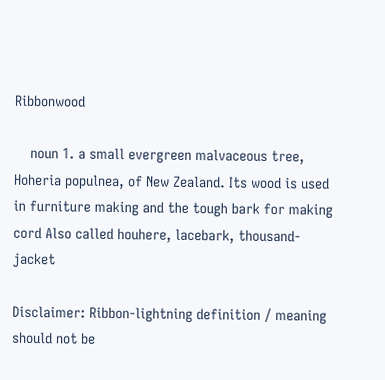Ribbonwood

    noun 1. a small evergreen malvaceous tree, Hoheria populnea, of New Zealand. Its wood is used in furniture making and the tough bark for making cord Also called houhere, lacebark, thousand-jacket

Disclaimer: Ribbon-lightning definition / meaning should not be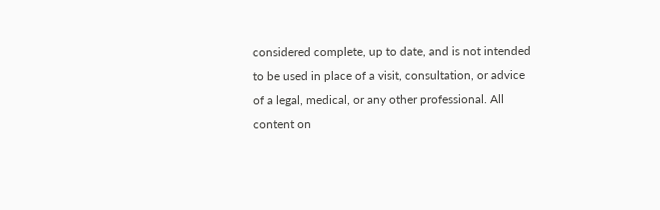considered complete, up to date, and is not intended to be used in place of a visit, consultation, or advice of a legal, medical, or any other professional. All content on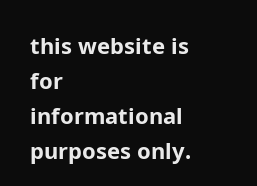this website is for informational purposes only.